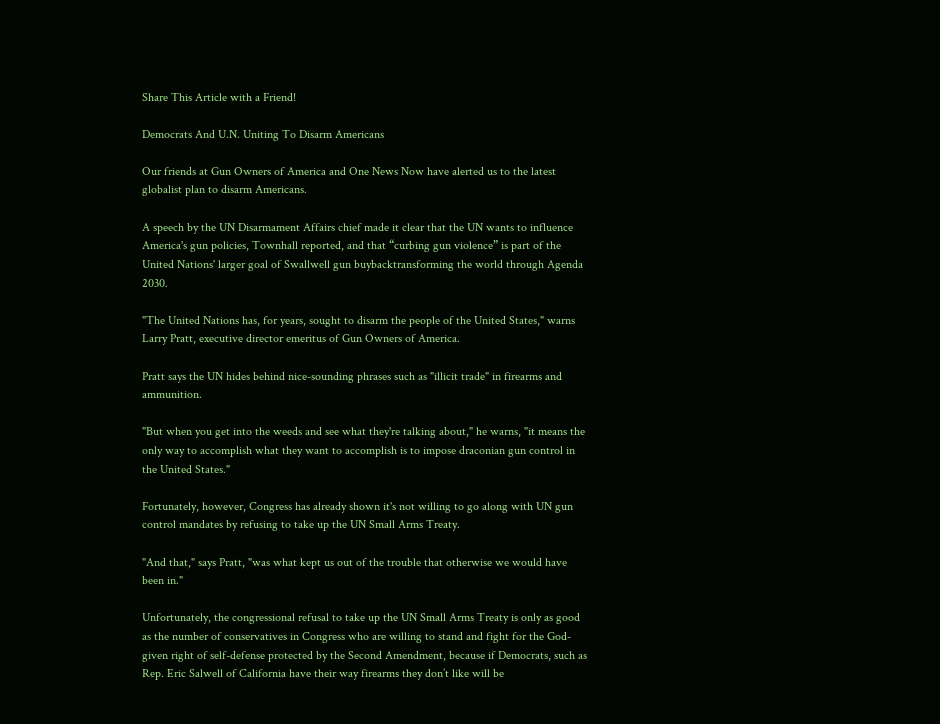Share This Article with a Friend!

Democrats And U.N. Uniting To Disarm Americans

Our friends at Gun Owners of America and One News Now have alerted us to the latest globalist plan to disarm Americans.

A speech by the UN Disarmament Affairs chief made it clear that the UN wants to influence America's gun policies, Townhall reported, and that “curbing gun violence” is part of the United Nations' larger goal of Swallwell gun buybacktransforming the world through Agenda 2030.

"The United Nations has, for years, sought to disarm the people of the United States," warns Larry Pratt, executive director emeritus of Gun Owners of America.

Pratt says the UN hides behind nice-sounding phrases such as "illicit trade" in firearms and ammunition.

"But when you get into the weeds and see what they're talking about," he warns, "it means the only way to accomplish what they want to accomplish is to impose draconian gun control in the United States."

Fortunately, however, Congress has already shown it's not willing to go along with UN gun control mandates by refusing to take up the UN Small Arms Treaty.

"And that," says Pratt, "was what kept us out of the trouble that otherwise we would have been in."

Unfortunately, the congressional refusal to take up the UN Small Arms Treaty is only as good as the number of conservatives in Congress who are willing to stand and fight for the God-given right of self-defense protected by the Second Amendment, because if Democrats, such as Rep. Eric Salwell of California have their way firearms they don’t like will be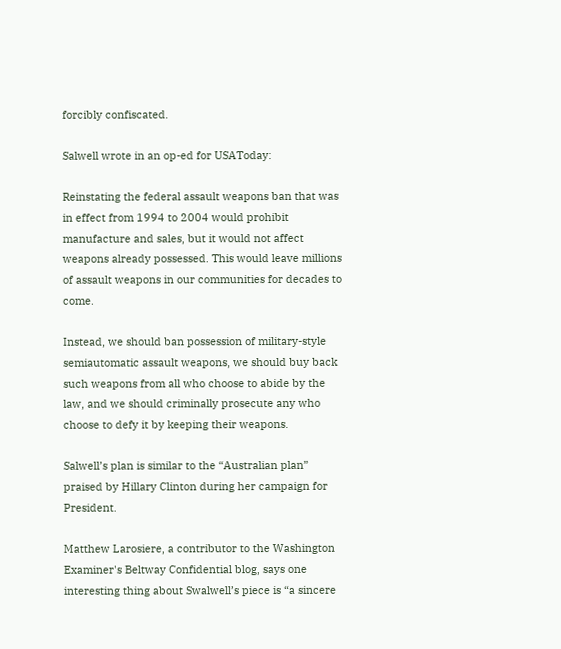forcibly confiscated.

Salwell wrote in an op-ed for USAToday:

Reinstating the federal assault weapons ban that was in effect from 1994 to 2004 would prohibit manufacture and sales, but it would not affect weapons already possessed. This would leave millions of assault weapons in our communities for decades to come.

Instead, we should ban possession of military-style semiautomatic assault weapons, we should buy back such weapons from all who choose to abide by the law, and we should criminally prosecute any who choose to defy it by keeping their weapons.

Salwell’s plan is similar to the “Australian plan” praised by Hillary Clinton during her campaign for President.

Matthew Larosiere, a contributor to the Washington Examiner's Beltway Confidential blog, says one interesting thing about Swalwell’s piece is “a sincere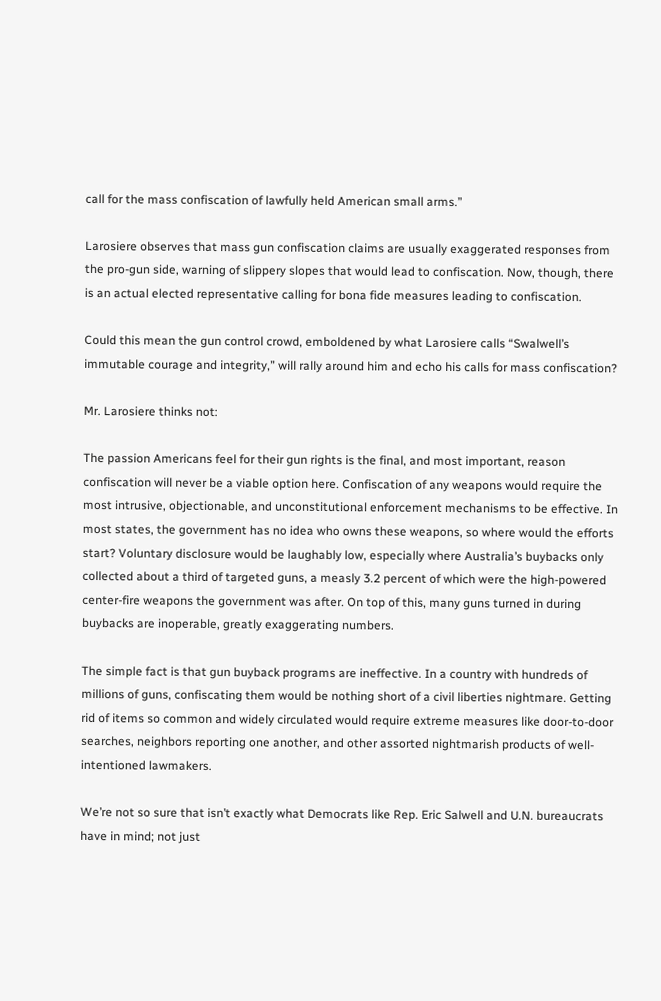call for the mass confiscation of lawfully held American small arms.”

Larosiere observes that mass gun confiscation claims are usually exaggerated responses from the pro-gun side, warning of slippery slopes that would lead to confiscation. Now, though, there is an actual elected representative calling for bona fide measures leading to confiscation.

Could this mean the gun control crowd, emboldened by what Larosiere calls “Swalwell’s immutable courage and integrity,” will rally around him and echo his calls for mass confiscation?

Mr. Larosiere thinks not:

The passion Americans feel for their gun rights is the final, and most important, reason confiscation will never be a viable option here. Confiscation of any weapons would require the most intrusive, objectionable, and unconstitutional enforcement mechanisms to be effective. In most states, the government has no idea who owns these weapons, so where would the efforts start? Voluntary disclosure would be laughably low, especially where Australia’s buybacks only collected about a third of targeted guns, a measly 3.2 percent of which were the high-powered center-fire weapons the government was after. On top of this, many guns turned in during buybacks are inoperable, greatly exaggerating numbers.

The simple fact is that gun buyback programs are ineffective. In a country with hundreds of millions of guns, confiscating them would be nothing short of a civil liberties nightmare. Getting rid of items so common and widely circulated would require extreme measures like door-to-door searches, neighbors reporting one another, and other assorted nightmarish products of well-intentioned lawmakers.

We’re not so sure that isn’t exactly what Democrats like Rep. Eric Salwell and U.N. bureaucrats have in mind; not just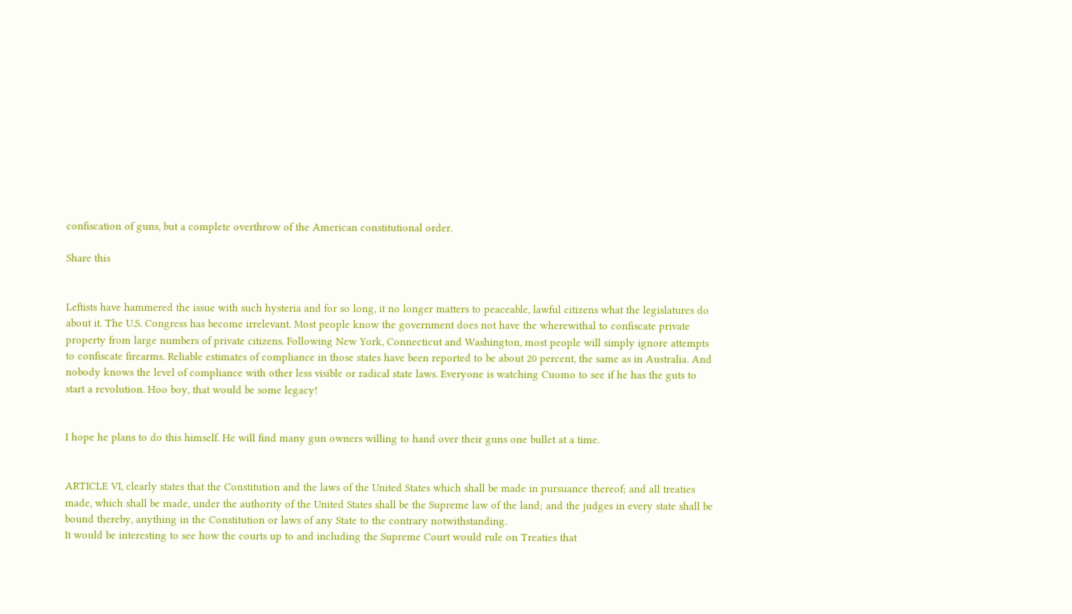confiscation of guns, but a complete overthrow of the American constitutional order.

Share this


Leftists have hammered the issue with such hysteria and for so long, it no longer matters to peaceable, lawful citizens what the legislatures do about it. The U.S. Congress has become irrelevant. Most people know the government does not have the wherewithal to confiscate private property from large numbers of private citizens. Following New York, Connecticut and Washington, most people will simply ignore attempts to confiscate firearms. Reliable estimates of compliance in those states have been reported to be about 20 percent, the same as in Australia. And nobody knows the level of compliance with other less visible or radical state laws. Everyone is watching Cuomo to see if he has the guts to start a revolution. Hoo boy, that would be some legacy!


I hope he plans to do this himself. He will find many gun owners willing to hand over their guns one bullet at a time.


ARTICLE VI, clearly states that the Constitution and the laws of the United States which shall be made in pursuance thereof; and all treaties made, which shall be made, under the authority of the United States shall be the Supreme law of the land; and the judges in every state shall be bound thereby, anything in the Constitution or laws of any State to the contrary notwithstanding.
It would be interesting to see how the courts up to and including the Supreme Court would rule on Treaties that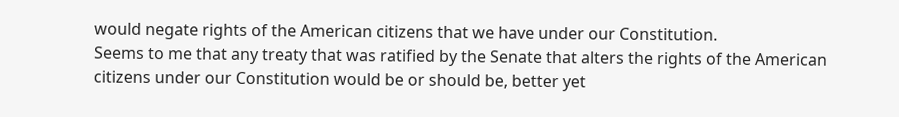would negate rights of the American citizens that we have under our Constitution.
Seems to me that any treaty that was ratified by the Senate that alters the rights of the American citizens under our Constitution would be or should be, better yet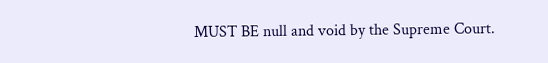MUST BE null and void by the Supreme Court.